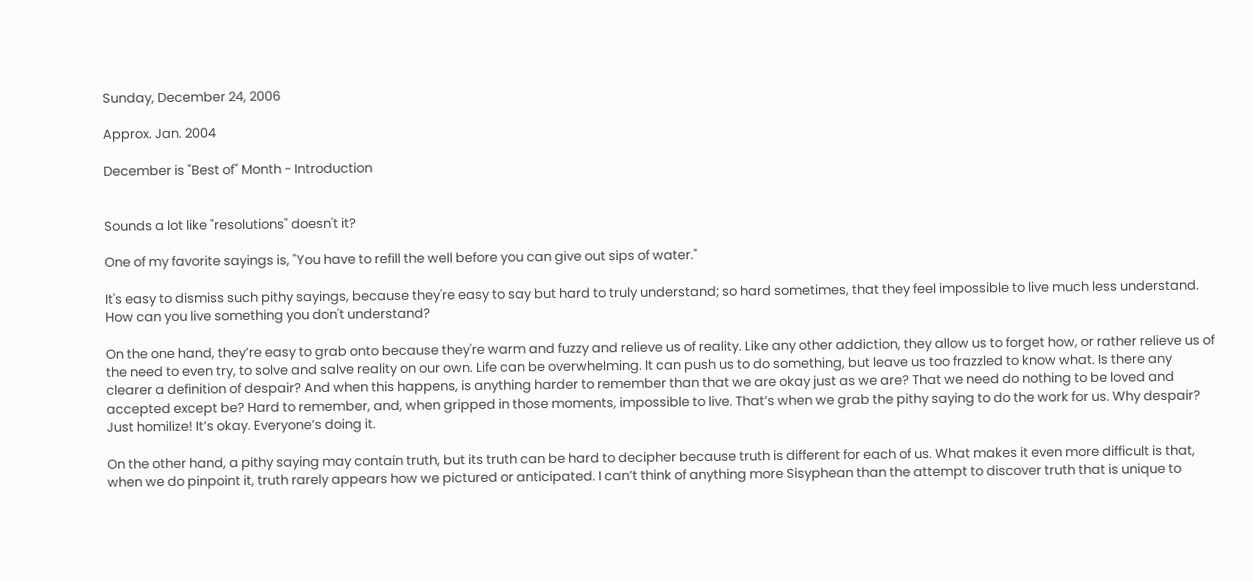Sunday, December 24, 2006

Approx. Jan. 2004

December is "Best of" Month - Introduction


Sounds a lot like "resolutions" doesn't it?

One of my favorite sayings is, "You have to refill the well before you can give out sips of water."

It's easy to dismiss such pithy sayings, because they're easy to say but hard to truly understand; so hard sometimes, that they feel impossible to live much less understand. How can you live something you don't understand?

On the one hand, they’re easy to grab onto because they're warm and fuzzy and relieve us of reality. Like any other addiction, they allow us to forget how, or rather relieve us of the need to even try, to solve and salve reality on our own. Life can be overwhelming. It can push us to do something, but leave us too frazzled to know what. Is there any clearer a definition of despair? And when this happens, is anything harder to remember than that we are okay just as we are? That we need do nothing to be loved and accepted except be? Hard to remember, and, when gripped in those moments, impossible to live. That’s when we grab the pithy saying to do the work for us. Why despair? Just homilize! It’s okay. Everyone’s doing it.

On the other hand, a pithy saying may contain truth, but its truth can be hard to decipher because truth is different for each of us. What makes it even more difficult is that, when we do pinpoint it, truth rarely appears how we pictured or anticipated. I can’t think of anything more Sisyphean than the attempt to discover truth that is unique to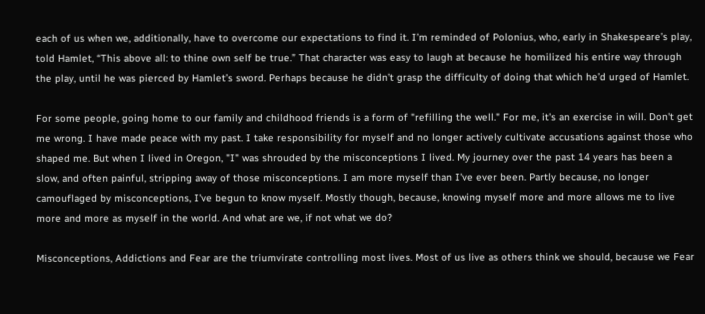each of us when we, additionally, have to overcome our expectations to find it. I’m reminded of Polonius, who, early in Shakespeare’s play, told Hamlet, “This above all: to thine own self be true.” That character was easy to laugh at because he homilized his entire way through the play, until he was pierced by Hamlet’s sword. Perhaps because he didn’t grasp the difficulty of doing that which he’d urged of Hamlet.

For some people, going home to our family and childhood friends is a form of "refilling the well." For me, it's an exercise in will. Don't get me wrong. I have made peace with my past. I take responsibility for myself and no longer actively cultivate accusations against those who shaped me. But when I lived in Oregon, "I" was shrouded by the misconceptions I lived. My journey over the past 14 years has been a slow, and often painful, stripping away of those misconceptions. I am more myself than I've ever been. Partly because, no longer camouflaged by misconceptions, I've begun to know myself. Mostly though, because, knowing myself more and more allows me to live more and more as myself in the world. And what are we, if not what we do?

Misconceptions, Addictions and Fear are the triumvirate controlling most lives. Most of us live as others think we should, because we Fear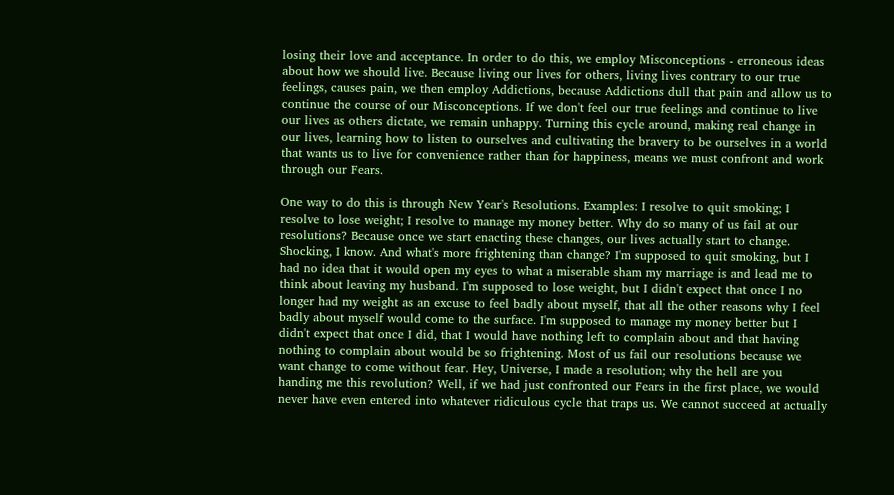losing their love and acceptance. In order to do this, we employ Misconceptions - erroneous ideas about how we should live. Because living our lives for others, living lives contrary to our true feelings, causes pain, we then employ Addictions, because Addictions dull that pain and allow us to continue the course of our Misconceptions. If we don't feel our true feelings and continue to live our lives as others dictate, we remain unhappy. Turning this cycle around, making real change in our lives, learning how to listen to ourselves and cultivating the bravery to be ourselves in a world that wants us to live for convenience rather than for happiness, means we must confront and work through our Fears.

One way to do this is through New Year's Resolutions. Examples: I resolve to quit smoking; I resolve to lose weight; I resolve to manage my money better. Why do so many of us fail at our resolutions? Because once we start enacting these changes, our lives actually start to change. Shocking, I know. And what's more frightening than change? I'm supposed to quit smoking, but I had no idea that it would open my eyes to what a miserable sham my marriage is and lead me to think about leaving my husband. I'm supposed to lose weight, but I didn't expect that once I no longer had my weight as an excuse to feel badly about myself, that all the other reasons why I feel badly about myself would come to the surface. I'm supposed to manage my money better but I didn't expect that once I did, that I would have nothing left to complain about and that having nothing to complain about would be so frightening. Most of us fail our resolutions because we want change to come without fear. Hey, Universe, I made a resolution; why the hell are you handing me this revolution? Well, if we had just confronted our Fears in the first place, we would never have even entered into whatever ridiculous cycle that traps us. We cannot succeed at actually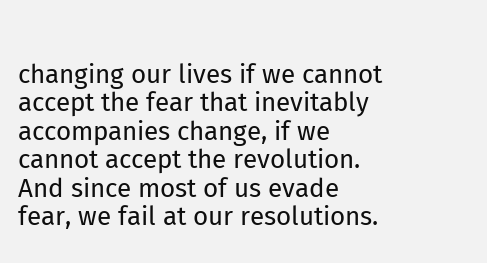changing our lives if we cannot accept the fear that inevitably accompanies change, if we cannot accept the revolution. And since most of us evade fear, we fail at our resolutions.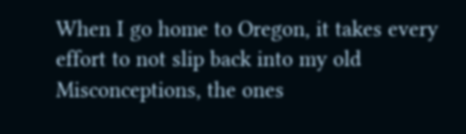When I go home to Oregon, it takes every effort to not slip back into my old Misconceptions, the ones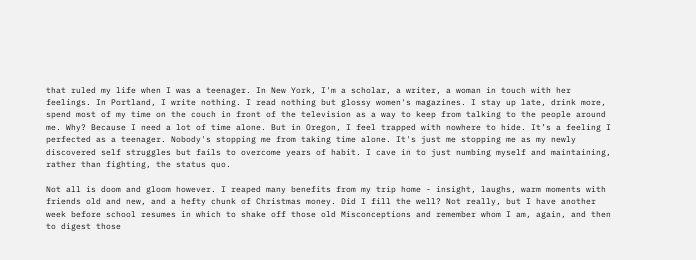that ruled my life when I was a teenager. In New York, I'm a scholar, a writer, a woman in touch with her feelings. In Portland, I write nothing. I read nothing but glossy women's magazines. I stay up late, drink more, spend most of my time on the couch in front of the television as a way to keep from talking to the people around me. Why? Because I need a lot of time alone. But in Oregon, I feel trapped with nowhere to hide. It’s a feeling I perfected as a teenager. Nobody's stopping me from taking time alone. It's just me stopping me as my newly discovered self struggles but fails to overcome years of habit. I cave in to just numbing myself and maintaining, rather than fighting, the status quo.

Not all is doom and gloom however. I reaped many benefits from my trip home - insight, laughs, warm moments with friends old and new, and a hefty chunk of Christmas money. Did I fill the well? Not really, but I have another week before school resumes in which to shake off those old Misconceptions and remember whom I am, again, and then to digest those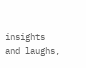insights and laughs,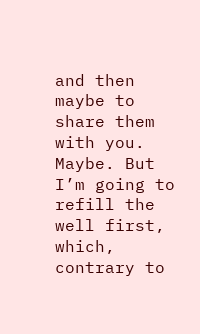and then maybe to share them with you. Maybe. But I’m going to refill the well first, which, contrary to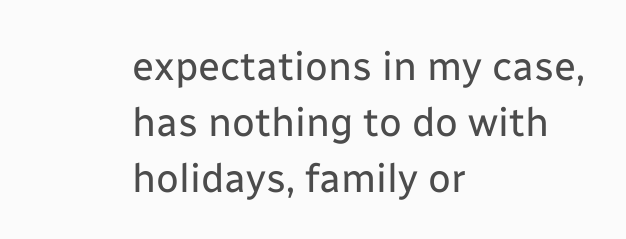expectations in my case, has nothing to do with holidays, family or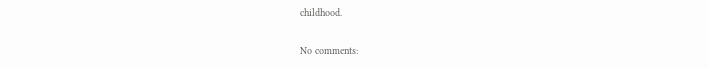childhood.

No comments: